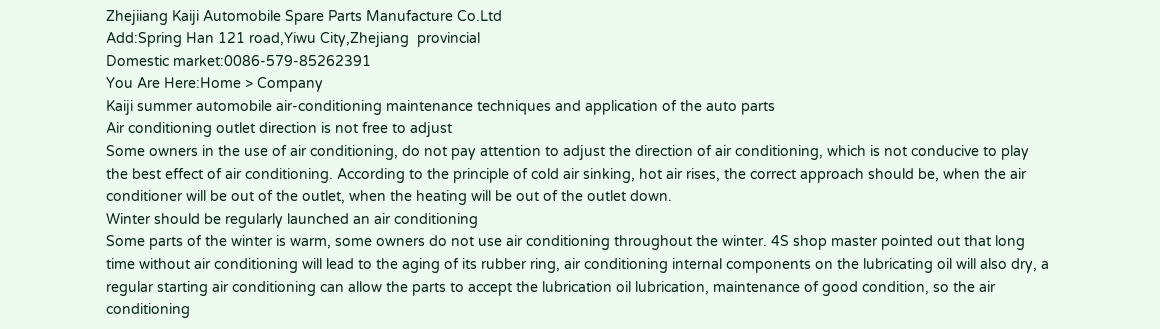Zhejiiang Kaiji Automobile Spare Parts Manufacture Co.Ltd
Add:Spring Han 121 road,Yiwu City,Zhejiang  provincial
Domestic market:0086-579-85262391
You Are Here:Home > Company
Kaiji summer automobile air-conditioning maintenance techniques and application of the auto parts
Air conditioning outlet direction is not free to adjust
Some owners in the use of air conditioning, do not pay attention to adjust the direction of air conditioning, which is not conducive to play the best effect of air conditioning. According to the principle of cold air sinking, hot air rises, the correct approach should be, when the air conditioner will be out of the outlet, when the heating will be out of the outlet down.
Winter should be regularly launched an air conditioning
Some parts of the winter is warm, some owners do not use air conditioning throughout the winter. 4S shop master pointed out that long time without air conditioning will lead to the aging of its rubber ring, air conditioning internal components on the lubricating oil will also dry, a regular starting air conditioning can allow the parts to accept the lubrication oil lubrication, maintenance of good condition, so the air conditioning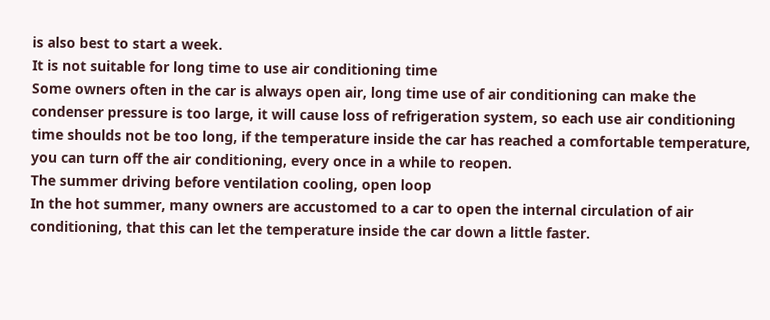is also best to start a week.
It is not suitable for long time to use air conditioning time
Some owners often in the car is always open air, long time use of air conditioning can make the condenser pressure is too large, it will cause loss of refrigeration system, so each use air conditioning time shoulds not be too long, if the temperature inside the car has reached a comfortable temperature, you can turn off the air conditioning, every once in a while to reopen.
The summer driving before ventilation cooling, open loop
In the hot summer, many owners are accustomed to a car to open the internal circulation of air conditioning, that this can let the temperature inside the car down a little faster.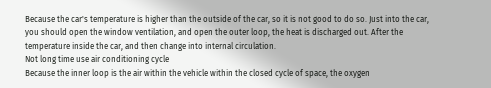Because the car's temperature is higher than the outside of the car, so it is not good to do so. Just into the car, you should open the window ventilation, and open the outer loop, the heat is discharged out. After the temperature inside the car, and then change into internal circulation.
Not long time use air conditioning cycle
Because the inner loop is the air within the vehicle within the closed cycle of space, the oxygen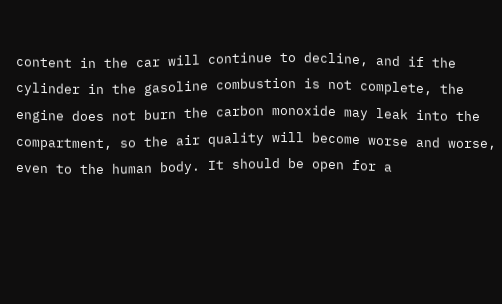content in the car will continue to decline, and if the cylinder in the gasoline combustion is not complete, the engine does not burn the carbon monoxide may leak into the compartment, so the air quality will become worse and worse, even to the human body. It should be open for a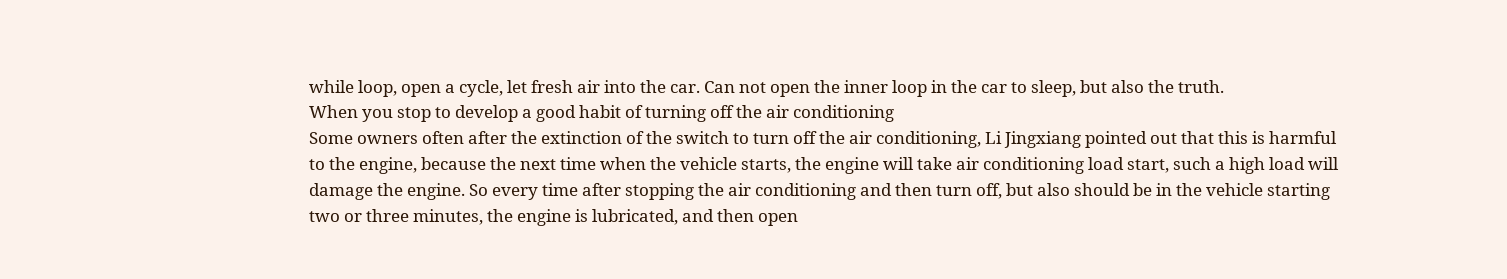while loop, open a cycle, let fresh air into the car. Can not open the inner loop in the car to sleep, but also the truth.
When you stop to develop a good habit of turning off the air conditioning
Some owners often after the extinction of the switch to turn off the air conditioning, Li Jingxiang pointed out that this is harmful to the engine, because the next time when the vehicle starts, the engine will take air conditioning load start, such a high load will damage the engine. So every time after stopping the air conditioning and then turn off, but also should be in the vehicle starting two or three minutes, the engine is lubricated, and then open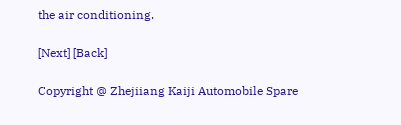the air conditioning.

[Next] [Back]

Copyright @ Zhejiiang Kaiji Automobile Spare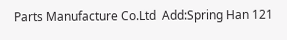Parts Manufacture Co.Ltd  Add:Spring Han 121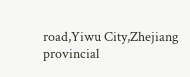road,Yiwu City,Zhejiang  provincial